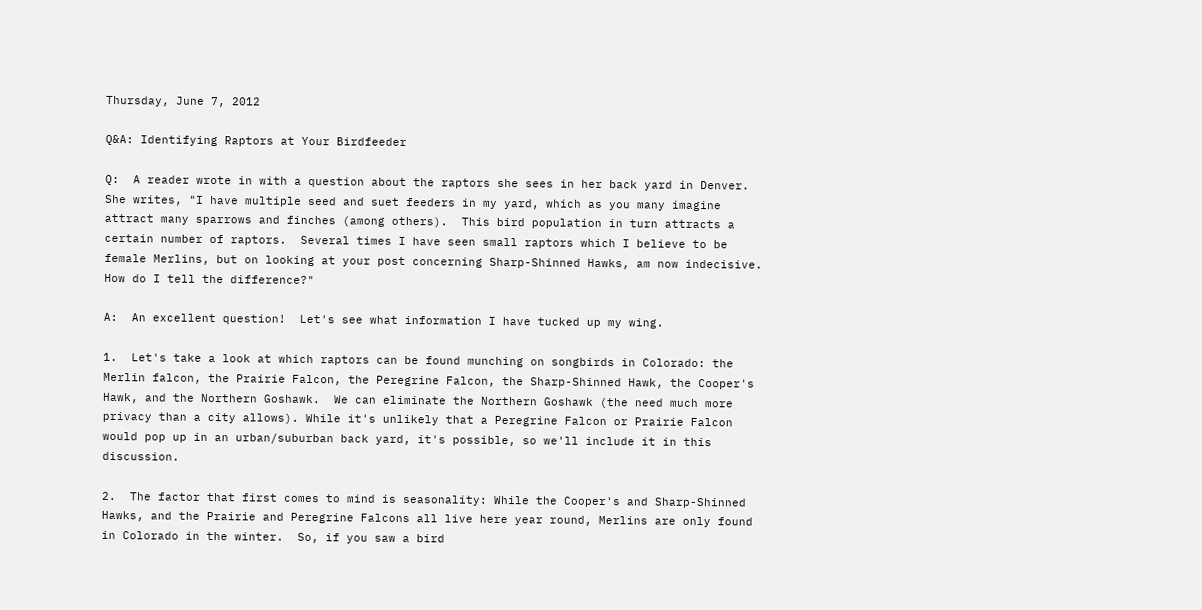Thursday, June 7, 2012

Q&A: Identifying Raptors at Your Birdfeeder

Q:  A reader wrote in with a question about the raptors she sees in her back yard in Denver.  She writes, "I have multiple seed and suet feeders in my yard, which as you many imagine attract many sparrows and finches (among others).  This bird population in turn attracts a certain number of raptors.  Several times I have seen small raptors which I believe to be female Merlins, but on looking at your post concerning Sharp-Shinned Hawks, am now indecisive.  How do I tell the difference?"

A:  An excellent question!  Let's see what information I have tucked up my wing.

1.  Let's take a look at which raptors can be found munching on songbirds in Colorado: the Merlin falcon, the Prairie Falcon, the Peregrine Falcon, the Sharp-Shinned Hawk, the Cooper's Hawk, and the Northern Goshawk.  We can eliminate the Northern Goshawk (the need much more privacy than a city allows). While it's unlikely that a Peregrine Falcon or Prairie Falcon would pop up in an urban/suburban back yard, it's possible, so we'll include it in this discussion.

2.  The factor that first comes to mind is seasonality: While the Cooper's and Sharp-Shinned Hawks, and the Prairie and Peregrine Falcons all live here year round, Merlins are only found in Colorado in the winter.  So, if you saw a bird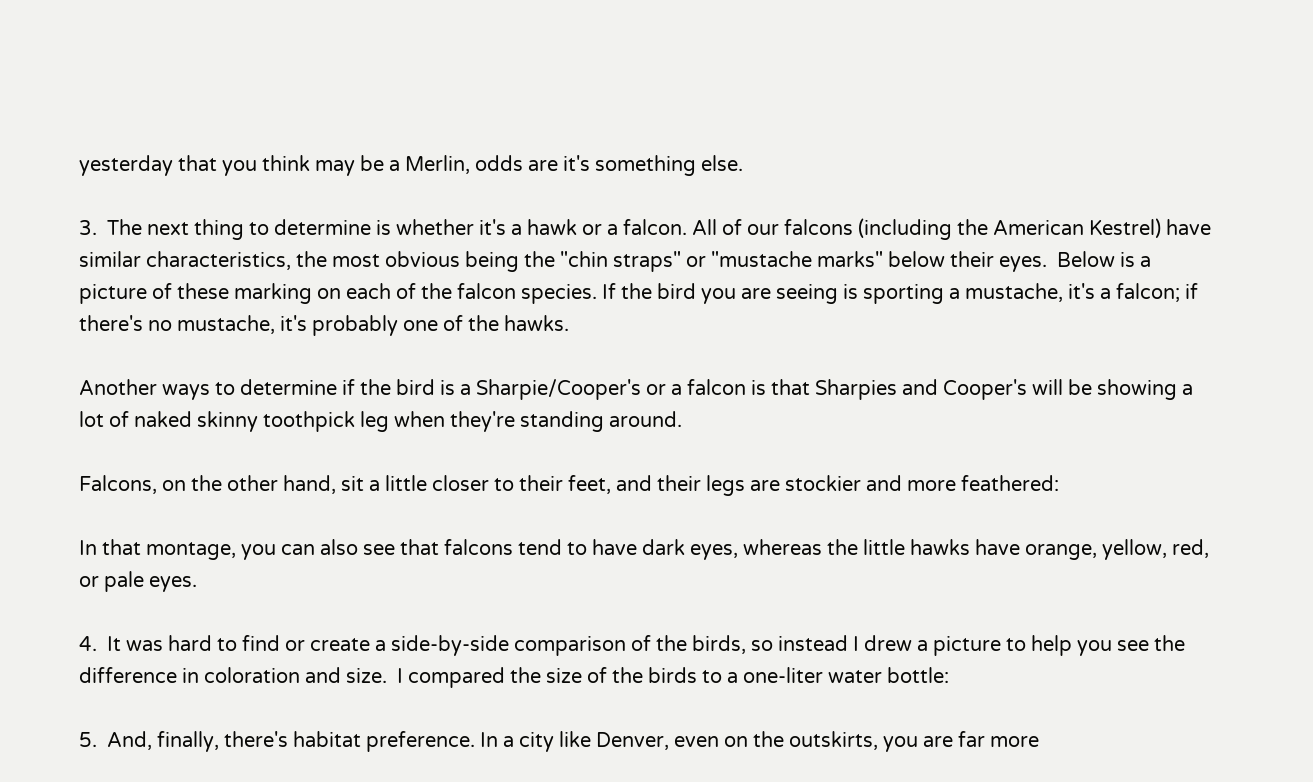yesterday that you think may be a Merlin, odds are it's something else.

3.  The next thing to determine is whether it's a hawk or a falcon. All of our falcons (including the American Kestrel) have similar characteristics, the most obvious being the "chin straps" or "mustache marks" below their eyes.  Below is a picture of these marking on each of the falcon species. If the bird you are seeing is sporting a mustache, it's a falcon; if there's no mustache, it's probably one of the hawks.

Another ways to determine if the bird is a Sharpie/Cooper's or a falcon is that Sharpies and Cooper's will be showing a lot of naked skinny toothpick leg when they're standing around.

Falcons, on the other hand, sit a little closer to their feet, and their legs are stockier and more feathered:

In that montage, you can also see that falcons tend to have dark eyes, whereas the little hawks have orange, yellow, red, or pale eyes.

4.  It was hard to find or create a side-by-side comparison of the birds, so instead I drew a picture to help you see the difference in coloration and size.  I compared the size of the birds to a one-liter water bottle:

5.  And, finally, there's habitat preference. In a city like Denver, even on the outskirts, you are far more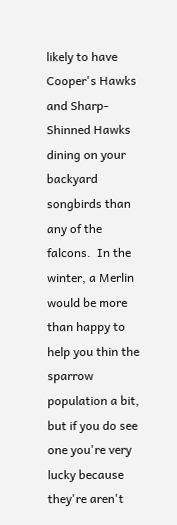likely to have Cooper's Hawks and Sharp-Shinned Hawks dining on your backyard songbirds than any of the falcons.  In the winter, a Merlin would be more than happy to help you thin the sparrow population a bit, but if you do see one you're very lucky because they're aren't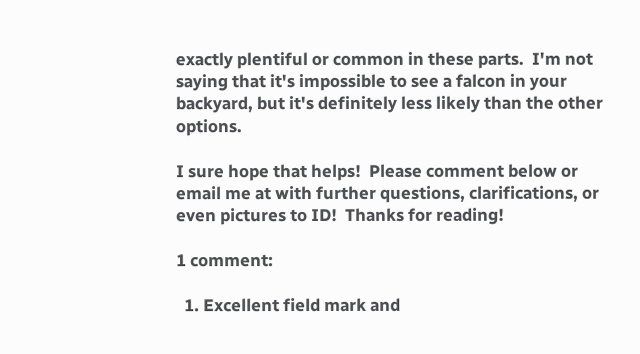exactly plentiful or common in these parts.  I'm not saying that it's impossible to see a falcon in your backyard, but it's definitely less likely than the other options.

I sure hope that helps!  Please comment below or email me at with further questions, clarifications, or even pictures to ID!  Thanks for reading!

1 comment:

  1. Excellent field mark and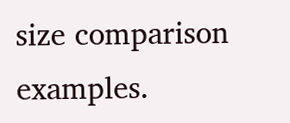size comparison examples.